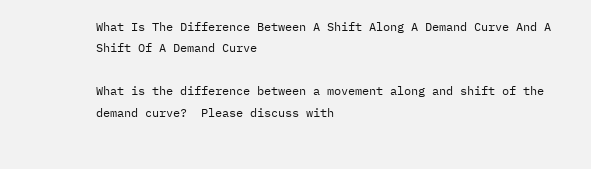What Is The Difference Between A Shift Along A Demand Curve And A Shift Of A Demand Curve

What is the difference between a movement along and shift of the demand curve?  Please discuss with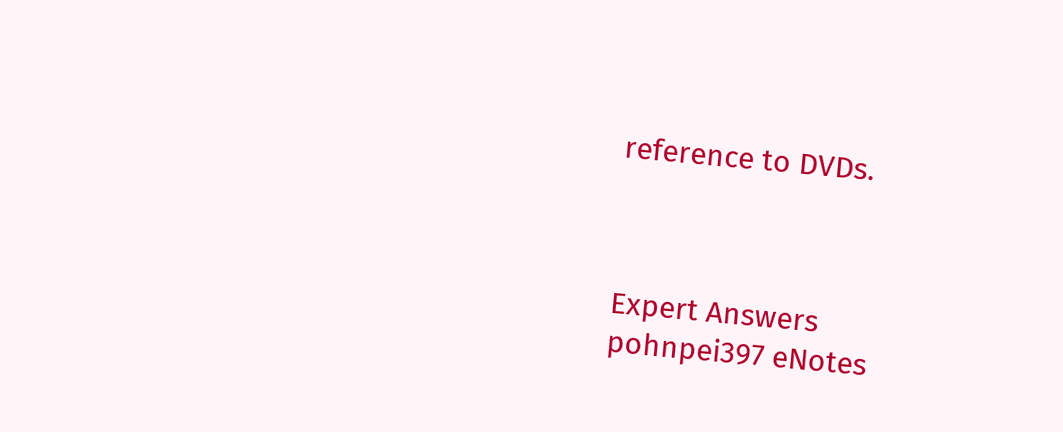reference to DVDs.



Expert Answers
pohnpei397 eNotes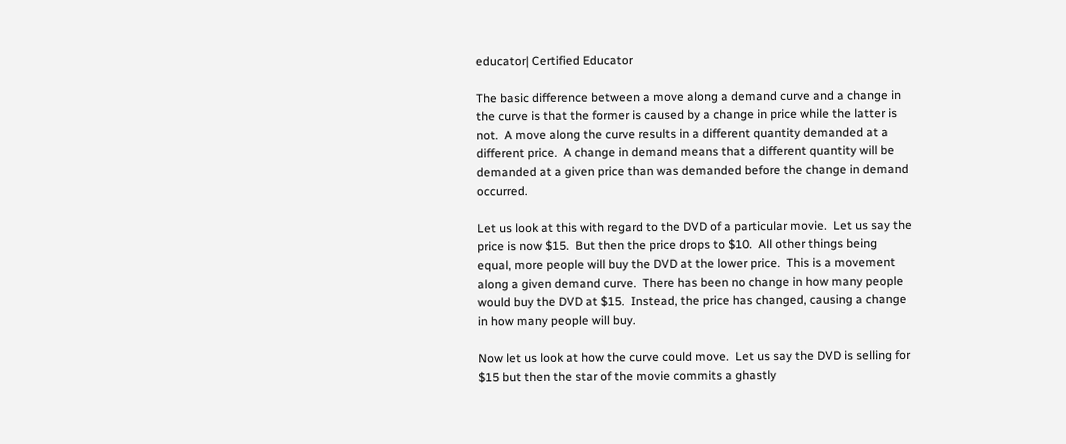educator| Certified Educator

The basic difference between a move along a demand curve and a change in the curve is that the former is caused by a change in price while the latter is not.  A move along the curve results in a different quantity demanded at a different price.  A change in demand means that a different quantity will be demanded at a given price than was demanded before the change in demand occurred.

Let us look at this with regard to the DVD of a particular movie.  Let us say the price is now $15.  But then the price drops to $10.  All other things being equal, more people will buy the DVD at the lower price.  This is a movement along a given demand curve.  There has been no change in how many people would buy the DVD at $15.  Instead, the price has changed, causing a change in how many people will buy.

Now let us look at how the curve could move.  Let us say the DVD is selling for $15 but then the star of the movie commits a ghastly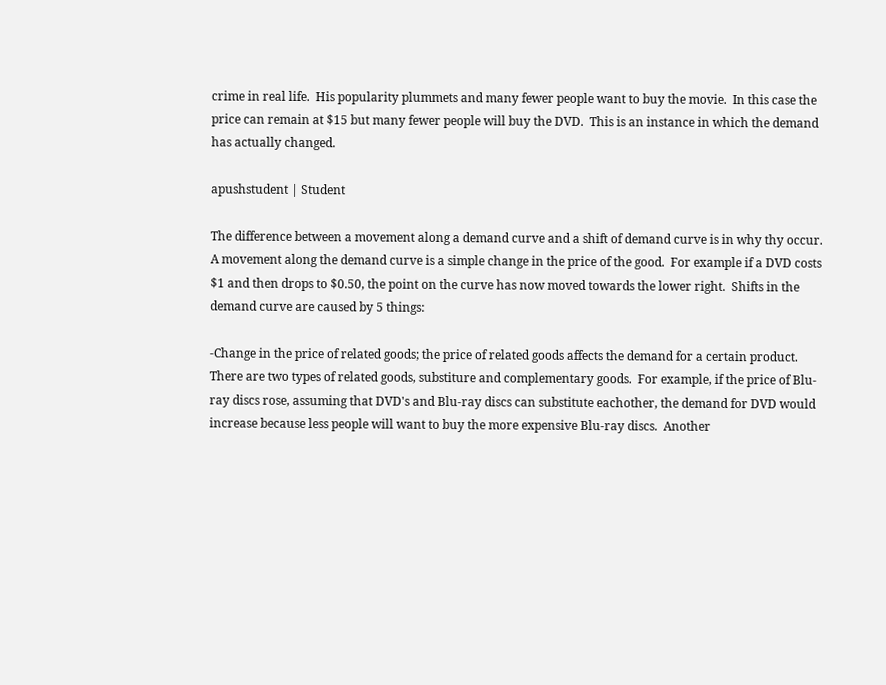crime in real life.  His popularity plummets and many fewer people want to buy the movie.  In this case the price can remain at $15 but many fewer people will buy the DVD.  This is an instance in which the demand has actually changed.

apushstudent | Student

The difference between a movement along a demand curve and a shift of demand curve is in why thy occur.  A movement along the demand curve is a simple change in the price of the good.  For example if a DVD costs $1 and then drops to $0.50, the point on the curve has now moved towards the lower right.  Shifts in the demand curve are caused by 5 things:

-Change in the price of related goods; the price of related goods affects the demand for a certain product.  There are two types of related goods, substiture and complementary goods.  For example, if the price of Blu-ray discs rose, assuming that DVD's and Blu-ray discs can substitute eachother, the demand for DVD would increase because less people will want to buy the more expensive Blu-ray discs.  Another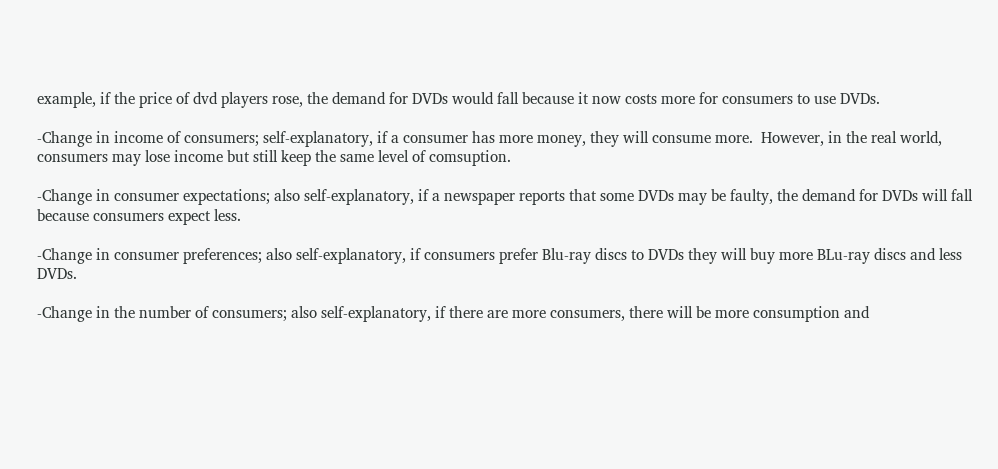example, if the price of dvd players rose, the demand for DVDs would fall because it now costs more for consumers to use DVDs.

-Change in income of consumers; self-explanatory, if a consumer has more money, they will consume more.  However, in the real world, consumers may lose income but still keep the same level of comsuption.

-Change in consumer expectations; also self-explanatory, if a newspaper reports that some DVDs may be faulty, the demand for DVDs will fall because consumers expect less.

-Change in consumer preferences; also self-explanatory, if consumers prefer Blu-ray discs to DVDs they will buy more BLu-ray discs and less DVDs.

-Change in the number of consumers; also self-explanatory, if there are more consumers, there will be more consumption and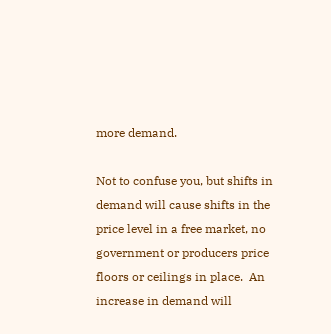more demand.

Not to confuse you, but shifts in demand will cause shifts in the price level in a free market, no government or producers price floors or ceilings in place.  An increase in demand will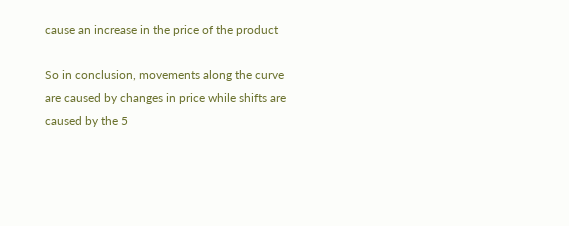cause an increase in the price of the product

So in conclusion, movements along the curve are caused by changes in price while shifts are caused by the 5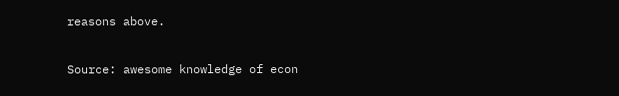reasons above.

Source: awesome knowledge of econ